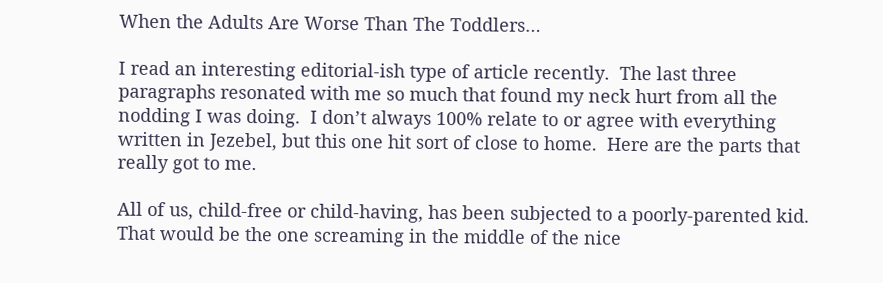When the Adults Are Worse Than The Toddlers…

I read an interesting editorial-ish type of article recently.  The last three paragraphs resonated with me so much that found my neck hurt from all the nodding I was doing.  I don’t always 100% relate to or agree with everything written in Jezebel, but this one hit sort of close to home.  Here are the parts that really got to me.

All of us, child-free or child-having, has been subjected to a poorly-parented kid. That would be the one screaming in the middle of the nice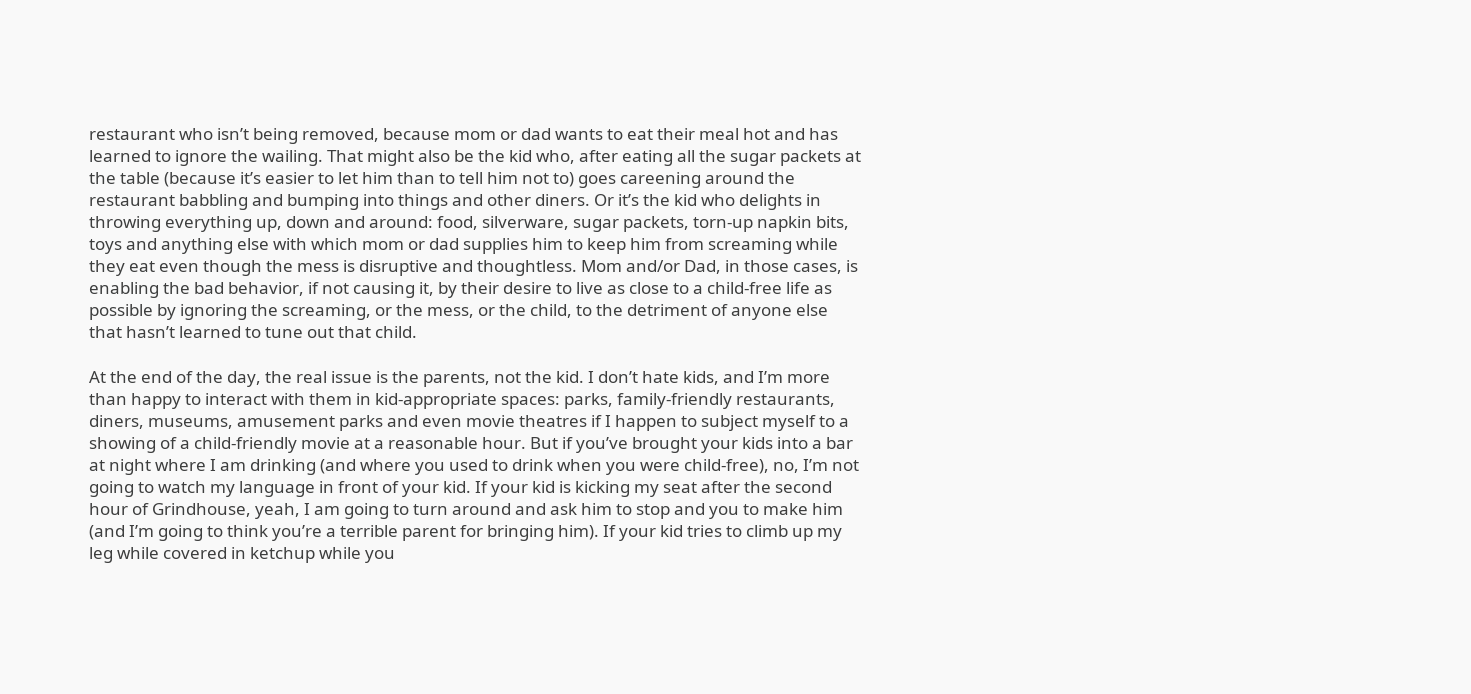restaurant who isn’t being removed, because mom or dad wants to eat their meal hot and has learned to ignore the wailing. That might also be the kid who, after eating all the sugar packets at the table (because it’s easier to let him than to tell him not to) goes careening around the restaurant babbling and bumping into things and other diners. Or it’s the kid who delights in throwing everything up, down and around: food, silverware, sugar packets, torn-up napkin bits, toys and anything else with which mom or dad supplies him to keep him from screaming while they eat even though the mess is disruptive and thoughtless. Mom and/or Dad, in those cases, is enabling the bad behavior, if not causing it, by their desire to live as close to a child-free life as possible by ignoring the screaming, or the mess, or the child, to the detriment of anyone else that hasn’t learned to tune out that child.

At the end of the day, the real issue is the parents, not the kid. I don’t hate kids, and I’m more than happy to interact with them in kid-appropriate spaces: parks, family-friendly restaurants, diners, museums, amusement parks and even movie theatres if I happen to subject myself to a showing of a child-friendly movie at a reasonable hour. But if you’ve brought your kids into a bar at night where I am drinking (and where you used to drink when you were child-free), no, I’m not going to watch my language in front of your kid. If your kid is kicking my seat after the second hour of Grindhouse, yeah, I am going to turn around and ask him to stop and you to make him (and I’m going to think you’re a terrible parent for bringing him). If your kid tries to climb up my leg while covered in ketchup while you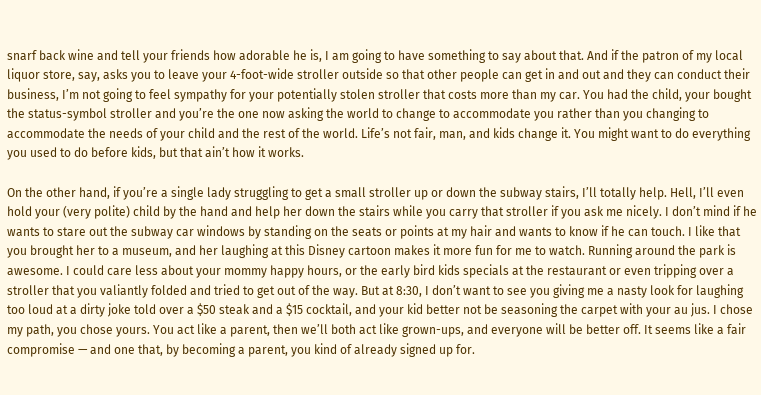snarf back wine and tell your friends how adorable he is, I am going to have something to say about that. And if the patron of my local liquor store, say, asks you to leave your 4-foot-wide stroller outside so that other people can get in and out and they can conduct their business, I’m not going to feel sympathy for your potentially stolen stroller that costs more than my car. You had the child, your bought the status-symbol stroller and you’re the one now asking the world to change to accommodate you rather than you changing to accommodate the needs of your child and the rest of the world. Life’s not fair, man, and kids change it. You might want to do everything you used to do before kids, but that ain’t how it works.

On the other hand, if you’re a single lady struggling to get a small stroller up or down the subway stairs, I’ll totally help. Hell, I’ll even hold your (very polite) child by the hand and help her down the stairs while you carry that stroller if you ask me nicely. I don’t mind if he wants to stare out the subway car windows by standing on the seats or points at my hair and wants to know if he can touch. I like that you brought her to a museum, and her laughing at this Disney cartoon makes it more fun for me to watch. Running around the park is awesome. I could care less about your mommy happy hours, or the early bird kids specials at the restaurant or even tripping over a stroller that you valiantly folded and tried to get out of the way. But at 8:30, I don’t want to see you giving me a nasty look for laughing too loud at a dirty joke told over a $50 steak and a $15 cocktail, and your kid better not be seasoning the carpet with your au jus. I chose my path, you chose yours. You act like a parent, then we’ll both act like grown-ups, and everyone will be better off. It seems like a fair compromise — and one that, by becoming a parent, you kind of already signed up for.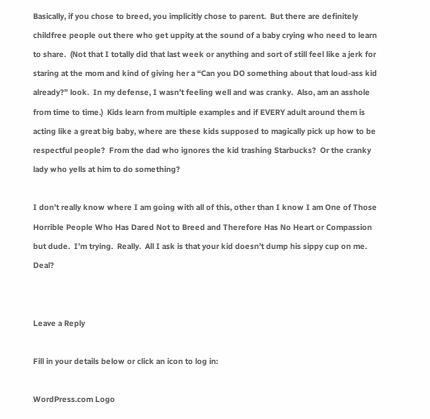Basically, if you chose to breed, you implicitly chose to parent.  But there are definitely childfree people out there who get uppity at the sound of a baby crying who need to learn to share.  (Not that I totally did that last week or anything and sort of still feel like a jerk for staring at the mom and kind of giving her a “Can you DO something about that loud-ass kid already?” look.  In my defense, I wasn’t feeling well and was cranky.  Also, am an asshole from time to time.)  Kids learn from multiple examples and if EVERY adult around them is acting like a great big baby, where are these kids supposed to magically pick up how to be respectful people?  From the dad who ignores the kid trashing Starbucks?  Or the cranky lady who yells at him to do something?

I don’t really know where I am going with all of this, other than I know I am One of Those Horrible People Who Has Dared Not to Breed and Therefore Has No Heart or Compassion but dude.  I’m trying.  Really.  All I ask is that your kid doesn’t dump his sippy cup on me.  Deal?


Leave a Reply

Fill in your details below or click an icon to log in:

WordPress.com Logo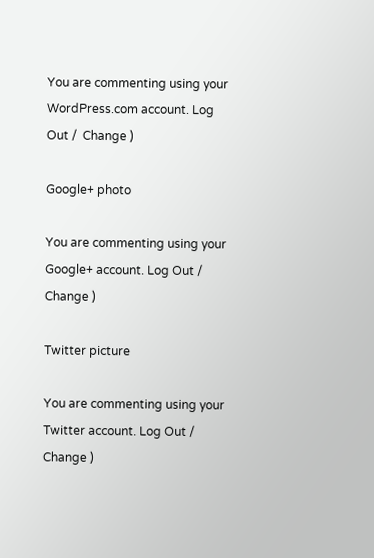You are commenting using your WordPress.com account. Log Out /  Change )

Google+ photo

You are commenting using your Google+ account. Log Out /  Change )

Twitter picture

You are commenting using your Twitter account. Log Out /  Change )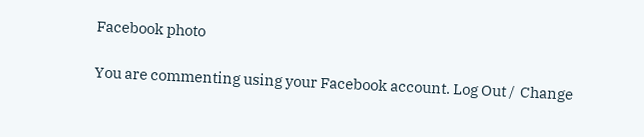Facebook photo

You are commenting using your Facebook account. Log Out /  Change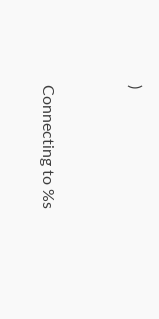)


Connecting to %s